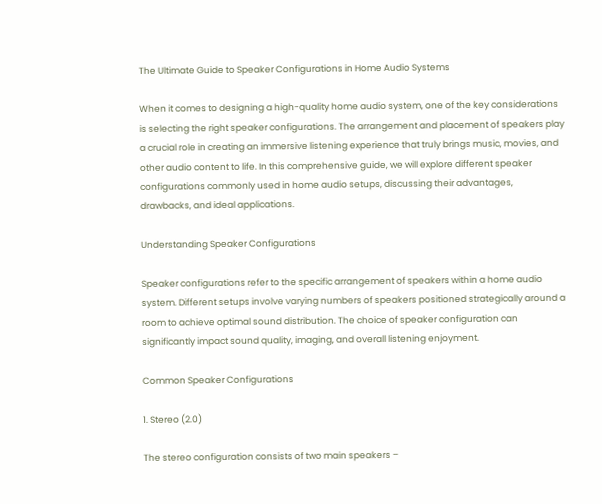The Ultimate Guide to Speaker Configurations in Home Audio Systems

When it comes to designing a high-quality home audio system, one of the key considerations is selecting the right speaker configurations. The arrangement and placement of speakers play a crucial role in creating an immersive listening experience that truly brings music, movies, and other audio content to life. In this comprehensive guide, we will explore different speaker configurations commonly used in home audio setups, discussing their advantages, drawbacks, and ideal applications.

Understanding Speaker Configurations

Speaker configurations refer to the specific arrangement of speakers within a home audio system. Different setups involve varying numbers of speakers positioned strategically around a room to achieve optimal sound distribution. The choice of speaker configuration can significantly impact sound quality, imaging, and overall listening enjoyment.

Common Speaker Configurations

1. Stereo (2.0)

The stereo configuration consists of two main speakers –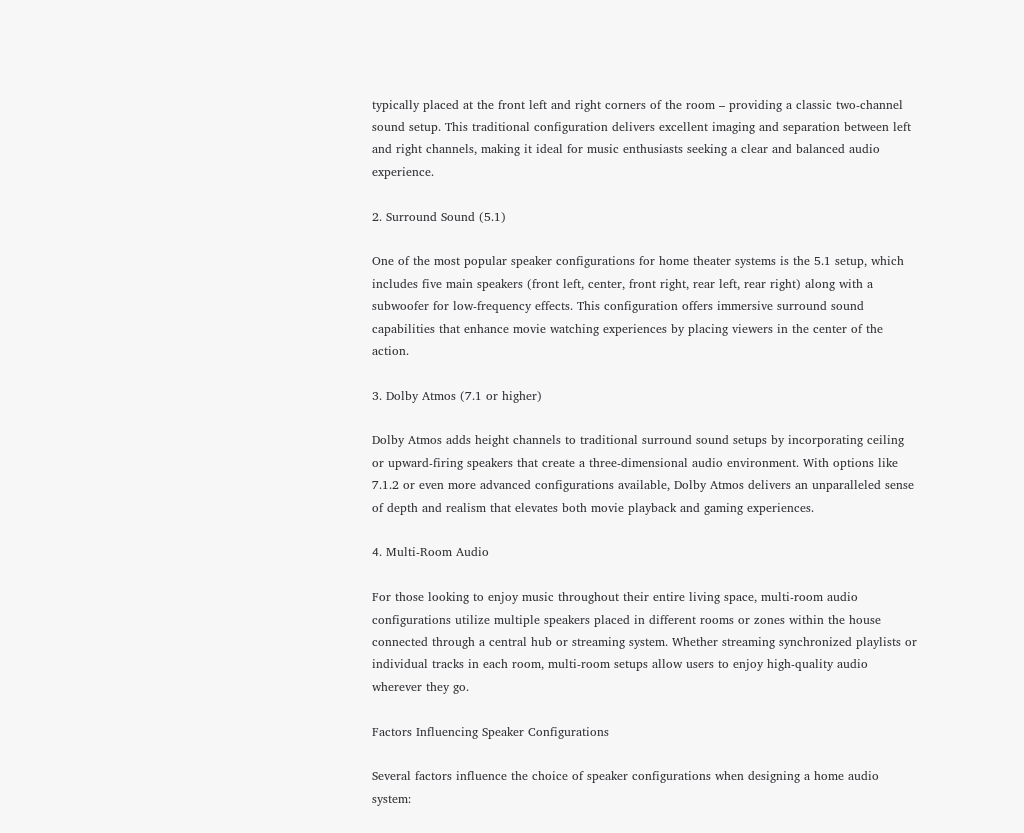typically placed at the front left and right corners of the room – providing a classic two-channel sound setup. This traditional configuration delivers excellent imaging and separation between left and right channels, making it ideal for music enthusiasts seeking a clear and balanced audio experience.

2. Surround Sound (5.1)

One of the most popular speaker configurations for home theater systems is the 5.1 setup, which includes five main speakers (front left, center, front right, rear left, rear right) along with a subwoofer for low-frequency effects. This configuration offers immersive surround sound capabilities that enhance movie watching experiences by placing viewers in the center of the action.

3. Dolby Atmos (7.1 or higher)

Dolby Atmos adds height channels to traditional surround sound setups by incorporating ceiling or upward-firing speakers that create a three-dimensional audio environment. With options like 7.1.2 or even more advanced configurations available, Dolby Atmos delivers an unparalleled sense of depth and realism that elevates both movie playback and gaming experiences.

4. Multi-Room Audio

For those looking to enjoy music throughout their entire living space, multi-room audio configurations utilize multiple speakers placed in different rooms or zones within the house connected through a central hub or streaming system. Whether streaming synchronized playlists or individual tracks in each room, multi-room setups allow users to enjoy high-quality audio wherever they go.

Factors Influencing Speaker Configurations

Several factors influence the choice of speaker configurations when designing a home audio system: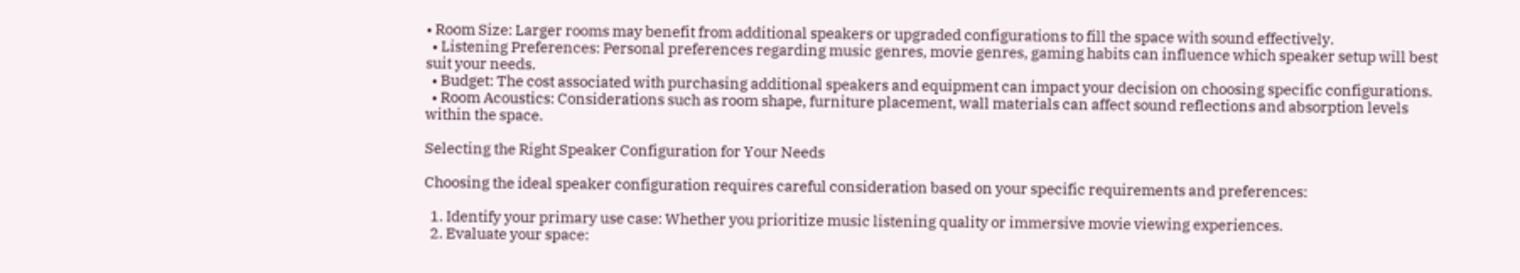• Room Size: Larger rooms may benefit from additional speakers or upgraded configurations to fill the space with sound effectively.
  • Listening Preferences: Personal preferences regarding music genres, movie genres, gaming habits can influence which speaker setup will best suit your needs.
  • Budget: The cost associated with purchasing additional speakers and equipment can impact your decision on choosing specific configurations.
  • Room Acoustics: Considerations such as room shape, furniture placement, wall materials can affect sound reflections and absorption levels within the space.

Selecting the Right Speaker Configuration for Your Needs

Choosing the ideal speaker configuration requires careful consideration based on your specific requirements and preferences:

  1. Identify your primary use case: Whether you prioritize music listening quality or immersive movie viewing experiences.
  2. Evaluate your space: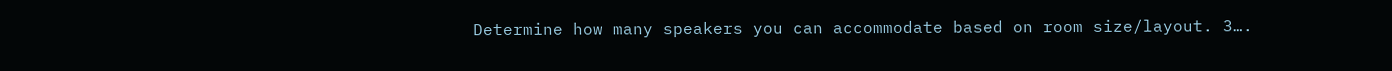Determine how many speakers you can accommodate based on room size/layout. 3….